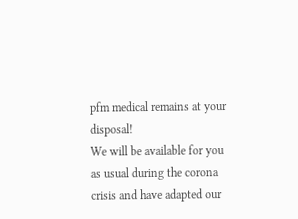pfm medical remains at your disposal!
We will be available for you as usual during the corona crisis and have adapted our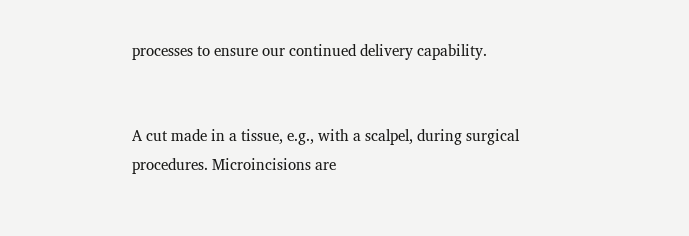processes to ensure our continued delivery capability.


A cut made in a tissue, e.g., with a scalpel, during surgical procedures. Microincisions are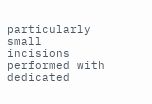particularly small incisions performed with dedicated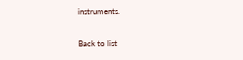instruments.

Back to list